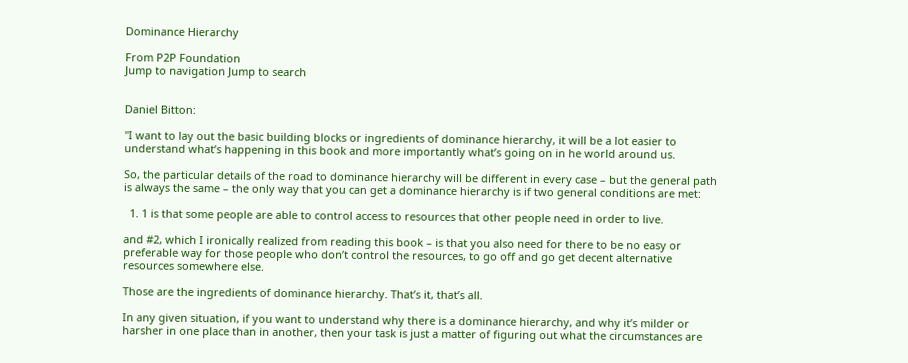Dominance Hierarchy

From P2P Foundation
Jump to navigation Jump to search


Daniel Bitton:

"I want to lay out the basic building blocks or ingredients of dominance hierarchy, it will be a lot easier to understand what’s happening in this book and more importantly what’s going on in he world around us.

So, the particular details of the road to dominance hierarchy will be different in every case – but the general path is always the same – the only way that you can get a dominance hierarchy is if two general conditions are met:

  1. 1 is that some people are able to control access to resources that other people need in order to live.

and #2, which I ironically realized from reading this book – is that you also need for there to be no easy or preferable way for those people who don’t control the resources, to go off and go get decent alternative resources somewhere else.

Those are the ingredients of dominance hierarchy. That’s it, that’s all.

In any given situation, if you want to understand why there is a dominance hierarchy, and why it’s milder or harsher in one place than in another, then your task is just a matter of figuring out what the circumstances are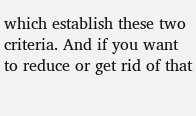which establish these two criteria. And if you want to reduce or get rid of that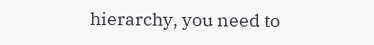hierarchy, you need to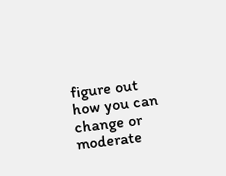figure out how you can change or moderate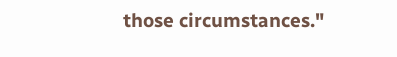those circumstances."